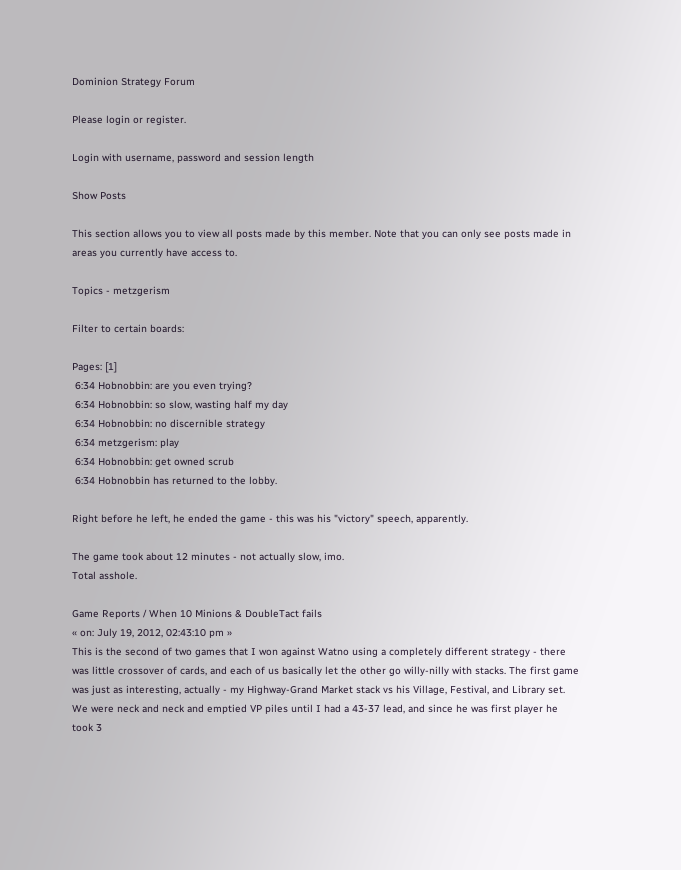Dominion Strategy Forum

Please login or register.

Login with username, password and session length

Show Posts

This section allows you to view all posts made by this member. Note that you can only see posts made in areas you currently have access to.

Topics - metzgerism

Filter to certain boards:

Pages: [1]
 6:34 Hobnobbin: are you even trying?
 6:34 Hobnobbin: so slow, wasting half my day
 6:34 Hobnobbin: no discernible strategy
 6:34 metzgerism: play
 6:34 Hobnobbin: get owned scrub
 6:34 Hobnobbin has returned to the lobby.

Right before he left, he ended the game - this was his "victory" speech, apparently.

The game took about 12 minutes - not actually slow, imo.
Total asshole.

Game Reports / When 10 Minions & DoubleTact fails
« on: July 19, 2012, 02:43:10 pm »
This is the second of two games that I won against Watno using a completely different strategy - there was little crossover of cards, and each of us basically let the other go willy-nilly with stacks. The first game was just as interesting, actually - my Highway-Grand Market stack vs his Village, Festival, and Library set. We were neck and neck and emptied VP piles until I had a 43-37 lead, and since he was first player he took 3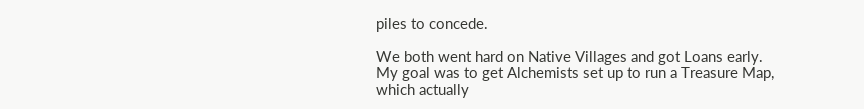piles to concede.

We both went hard on Native Villages and got Loans early. My goal was to get Alchemists set up to run a Treasure Map, which actually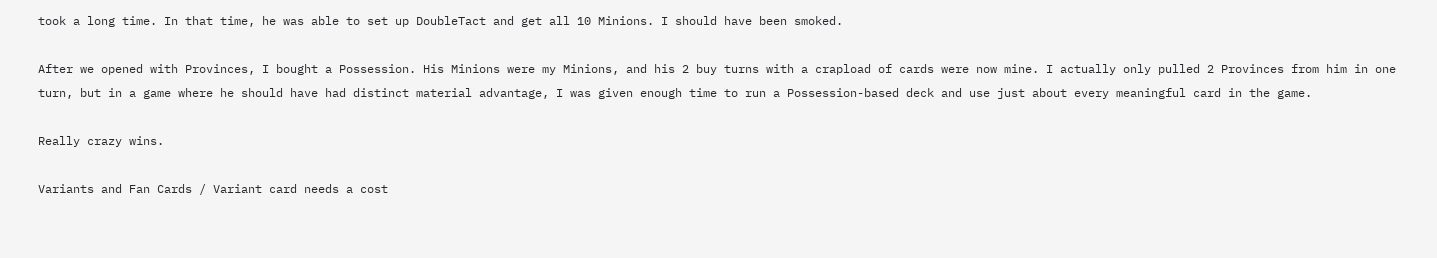took a long time. In that time, he was able to set up DoubleTact and get all 10 Minions. I should have been smoked.

After we opened with Provinces, I bought a Possession. His Minions were my Minions, and his 2 buy turns with a crapload of cards were now mine. I actually only pulled 2 Provinces from him in one turn, but in a game where he should have had distinct material advantage, I was given enough time to run a Possession-based deck and use just about every meaningful card in the game.

Really crazy wins.

Variants and Fan Cards / Variant card needs a cost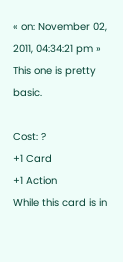« on: November 02, 2011, 04:34:21 pm »
This one is pretty basic.

Cost: ?
+1 Card
+1 Action
While this card is in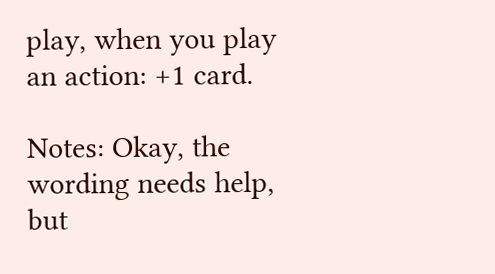play, when you play an action: +1 card.

Notes: Okay, the wording needs help, but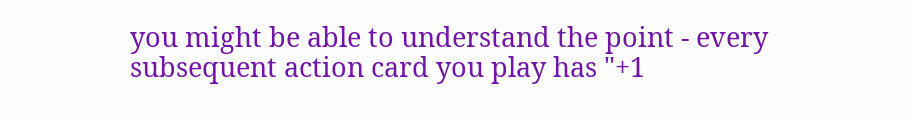you might be able to understand the point - every subsequent action card you play has "+1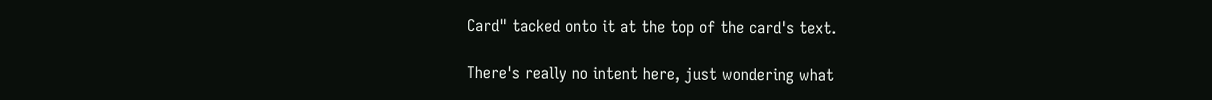Card" tacked onto it at the top of the card's text.

There's really no intent here, just wondering what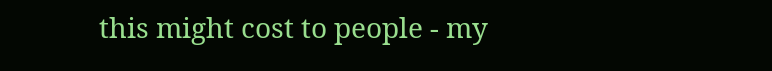this might cost to people - my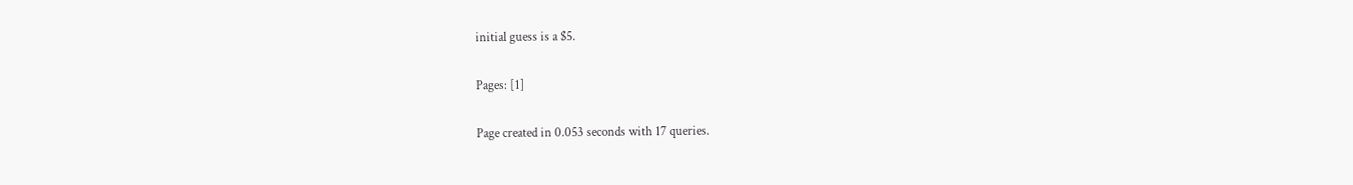initial guess is a $5.

Pages: [1]

Page created in 0.053 seconds with 17 queries.